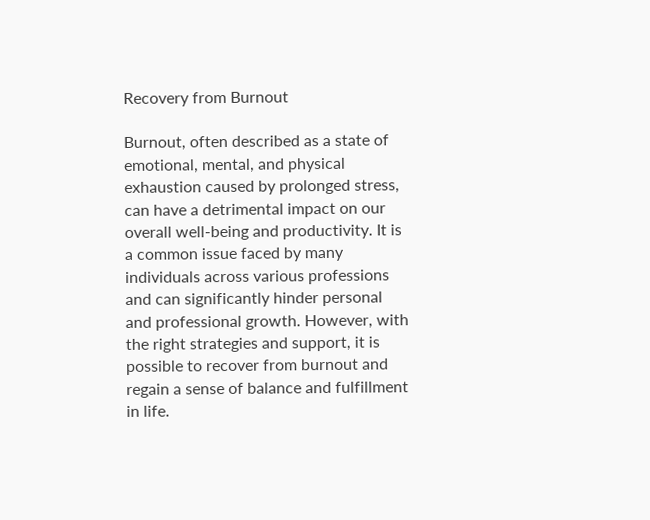Recovery from Burnout

Burnout, often described as a state of emotional, mental, and physical exhaustion caused by prolonged stress, can have a detrimental impact on our overall well-being and productivity. It is a common issue faced by many individuals across various professions and can significantly hinder personal and professional growth. However, with the right strategies and support, it is possible to recover from burnout and regain a sense of balance and fulfillment in life.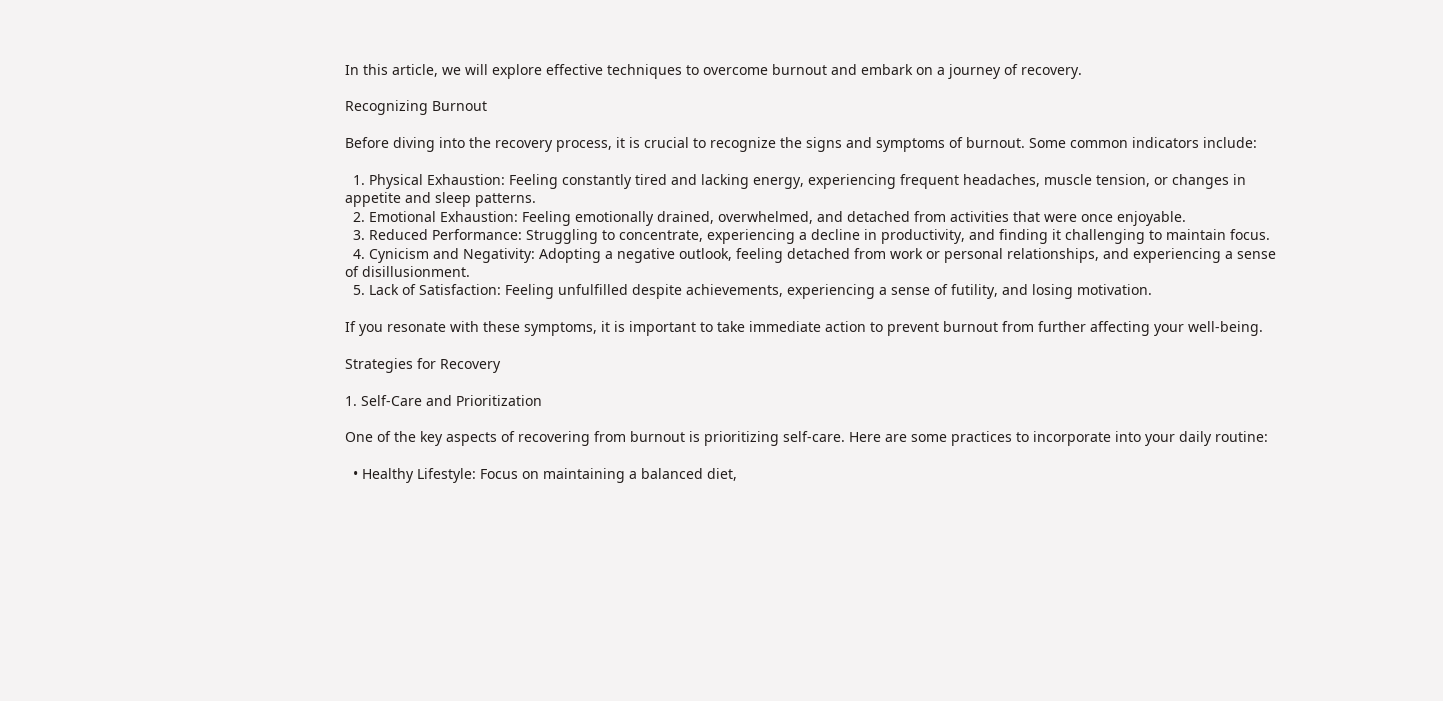In this article, we will explore effective techniques to overcome burnout and embark on a journey of recovery.

Recognizing Burnout

Before diving into the recovery process, it is crucial to recognize the signs and symptoms of burnout. Some common indicators include:

  1. Physical Exhaustion: Feeling constantly tired and lacking energy, experiencing frequent headaches, muscle tension, or changes in appetite and sleep patterns.
  2. Emotional Exhaustion: Feeling emotionally drained, overwhelmed, and detached from activities that were once enjoyable.
  3. Reduced Performance: Struggling to concentrate, experiencing a decline in productivity, and finding it challenging to maintain focus.
  4. Cynicism and Negativity: Adopting a negative outlook, feeling detached from work or personal relationships, and experiencing a sense of disillusionment.
  5. Lack of Satisfaction: Feeling unfulfilled despite achievements, experiencing a sense of futility, and losing motivation.

If you resonate with these symptoms, it is important to take immediate action to prevent burnout from further affecting your well-being.

Strategies for Recovery

1. Self-Care and Prioritization

One of the key aspects of recovering from burnout is prioritizing self-care. Here are some practices to incorporate into your daily routine:

  • Healthy Lifestyle: Focus on maintaining a balanced diet,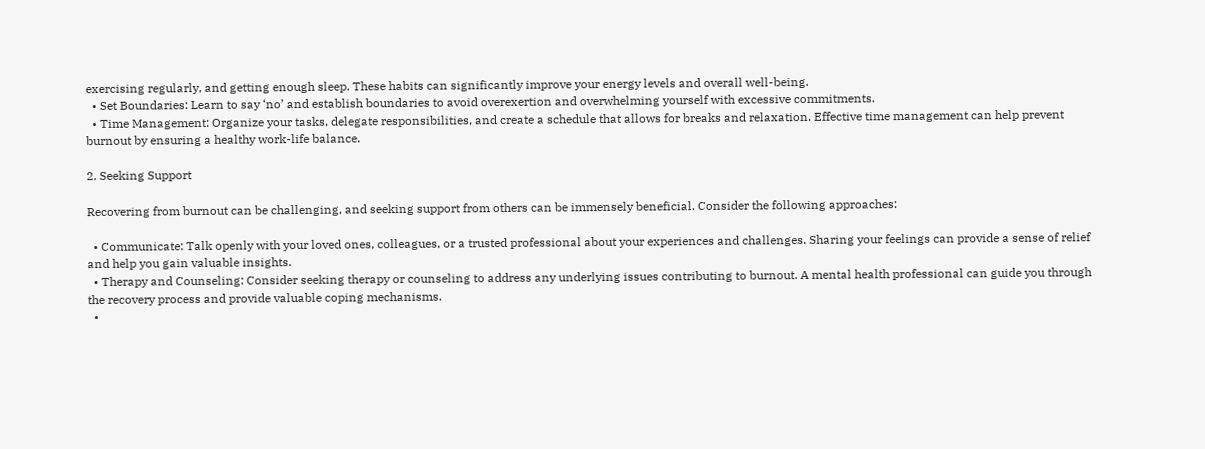exercising regularly, and getting enough sleep. These habits can significantly improve your energy levels and overall well-being.
  • Set Boundaries: Learn to say ‘no’ and establish boundaries to avoid overexertion and overwhelming yourself with excessive commitments.
  • Time Management: Organize your tasks, delegate responsibilities, and create a schedule that allows for breaks and relaxation. Effective time management can help prevent burnout by ensuring a healthy work-life balance.

2. Seeking Support

Recovering from burnout can be challenging, and seeking support from others can be immensely beneficial. Consider the following approaches:

  • Communicate: Talk openly with your loved ones, colleagues, or a trusted professional about your experiences and challenges. Sharing your feelings can provide a sense of relief and help you gain valuable insights.
  • Therapy and Counseling: Consider seeking therapy or counseling to address any underlying issues contributing to burnout. A mental health professional can guide you through the recovery process and provide valuable coping mechanisms.
  •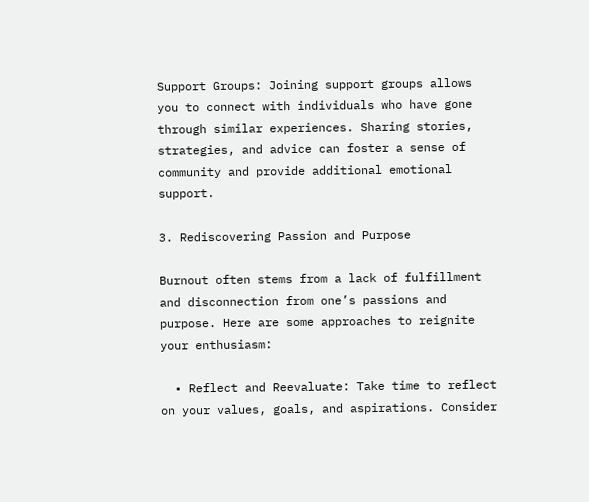Support Groups: Joining support groups allows you to connect with individuals who have gone through similar experiences. Sharing stories, strategies, and advice can foster a sense of community and provide additional emotional support.

3. Rediscovering Passion and Purpose

Burnout often stems from a lack of fulfillment and disconnection from one’s passions and purpose. Here are some approaches to reignite your enthusiasm:

  • Reflect and Reevaluate: Take time to reflect on your values, goals, and aspirations. Consider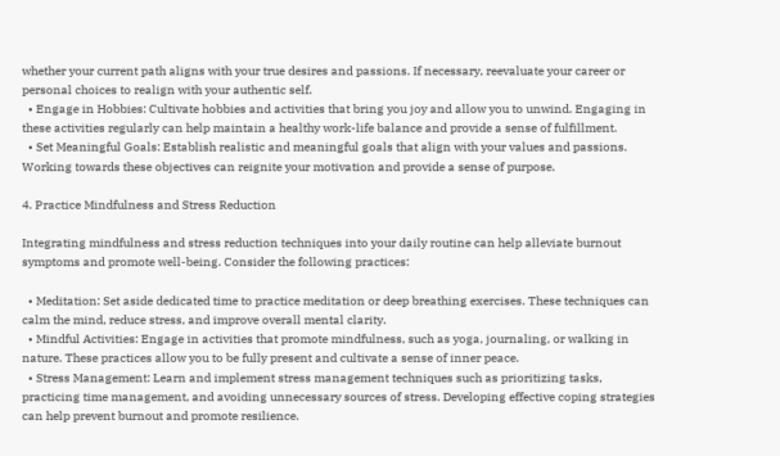whether your current path aligns with your true desires and passions. If necessary, reevaluate your career or personal choices to realign with your authentic self.
  • Engage in Hobbies: Cultivate hobbies and activities that bring you joy and allow you to unwind. Engaging in these activities regularly can help maintain a healthy work-life balance and provide a sense of fulfillment.
  • Set Meaningful Goals: Establish realistic and meaningful goals that align with your values and passions. Working towards these objectives can reignite your motivation and provide a sense of purpose.

4. Practice Mindfulness and Stress Reduction

Integrating mindfulness and stress reduction techniques into your daily routine can help alleviate burnout symptoms and promote well-being. Consider the following practices:

  • Meditation: Set aside dedicated time to practice meditation or deep breathing exercises. These techniques can calm the mind, reduce stress, and improve overall mental clarity.
  • Mindful Activities: Engage in activities that promote mindfulness, such as yoga, journaling, or walking in nature. These practices allow you to be fully present and cultivate a sense of inner peace.
  • Stress Management: Learn and implement stress management techniques such as prioritizing tasks, practicing time management, and avoiding unnecessary sources of stress. Developing effective coping strategies can help prevent burnout and promote resilience.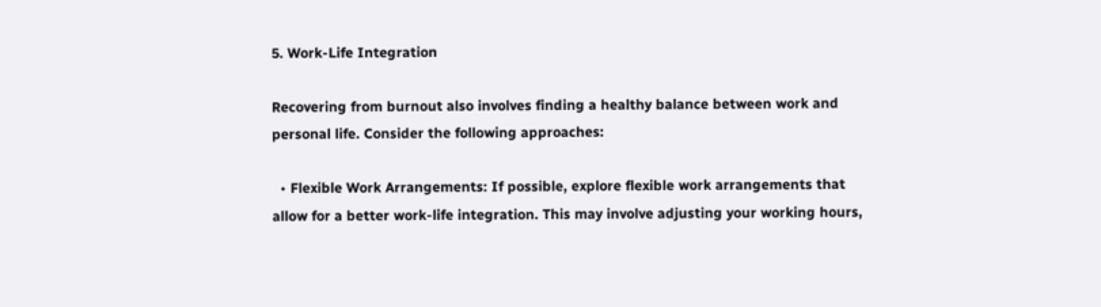5. Work-Life Integration

Recovering from burnout also involves finding a healthy balance between work and personal life. Consider the following approaches:

  • Flexible Work Arrangements: If possible, explore flexible work arrangements that allow for a better work-life integration. This may involve adjusting your working hours,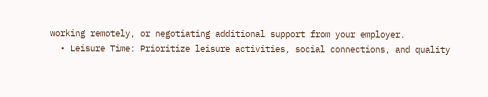working remotely, or negotiating additional support from your employer.
  • Leisure Time: Prioritize leisure activities, social connections, and quality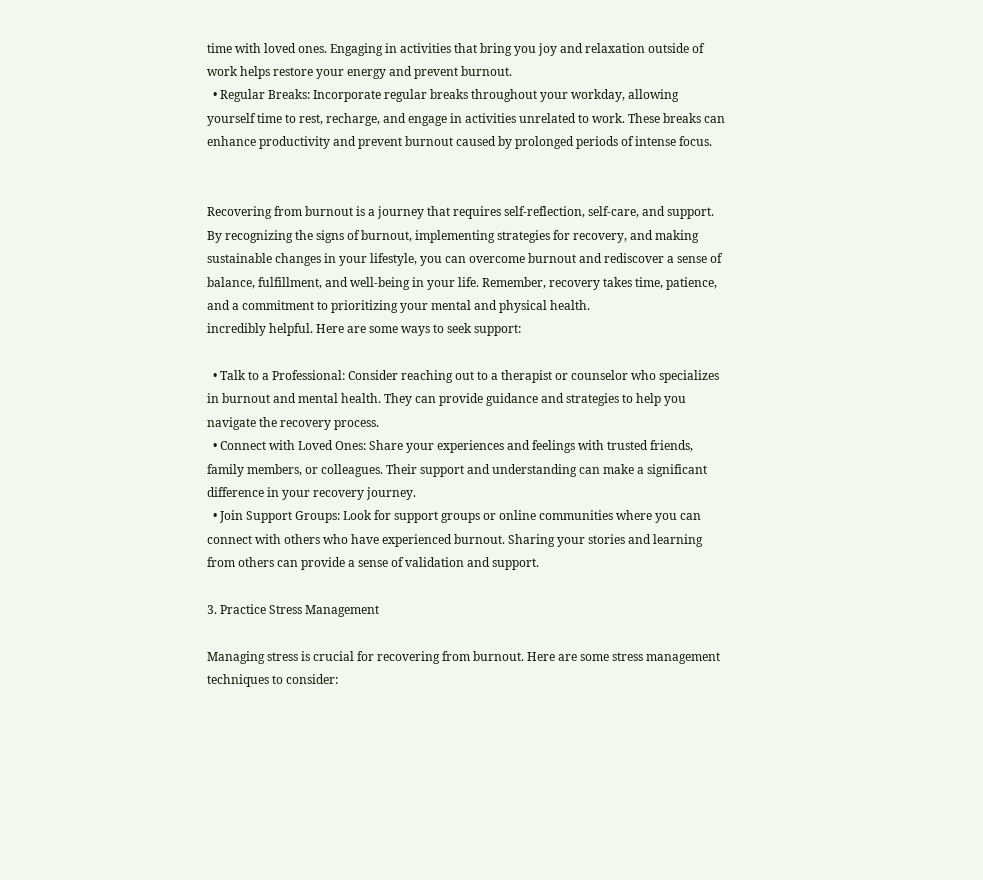time with loved ones. Engaging in activities that bring you joy and relaxation outside of work helps restore your energy and prevent burnout.
  • Regular Breaks: Incorporate regular breaks throughout your workday, allowing yourself time to rest, recharge, and engage in activities unrelated to work. These breaks can enhance productivity and prevent burnout caused by prolonged periods of intense focus.


Recovering from burnout is a journey that requires self-reflection, self-care, and support. By recognizing the signs of burnout, implementing strategies for recovery, and making sustainable changes in your lifestyle, you can overcome burnout and rediscover a sense of balance, fulfillment, and well-being in your life. Remember, recovery takes time, patience, and a commitment to prioritizing your mental and physical health.
incredibly helpful. Here are some ways to seek support:

  • Talk to a Professional: Consider reaching out to a therapist or counselor who specializes in burnout and mental health. They can provide guidance and strategies to help you navigate the recovery process.
  • Connect with Loved Ones: Share your experiences and feelings with trusted friends, family members, or colleagues. Their support and understanding can make a significant difference in your recovery journey.
  • Join Support Groups: Look for support groups or online communities where you can connect with others who have experienced burnout. Sharing your stories and learning from others can provide a sense of validation and support.

3. Practice Stress Management

Managing stress is crucial for recovering from burnout. Here are some stress management techniques to consider: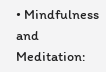• Mindfulness and Meditation: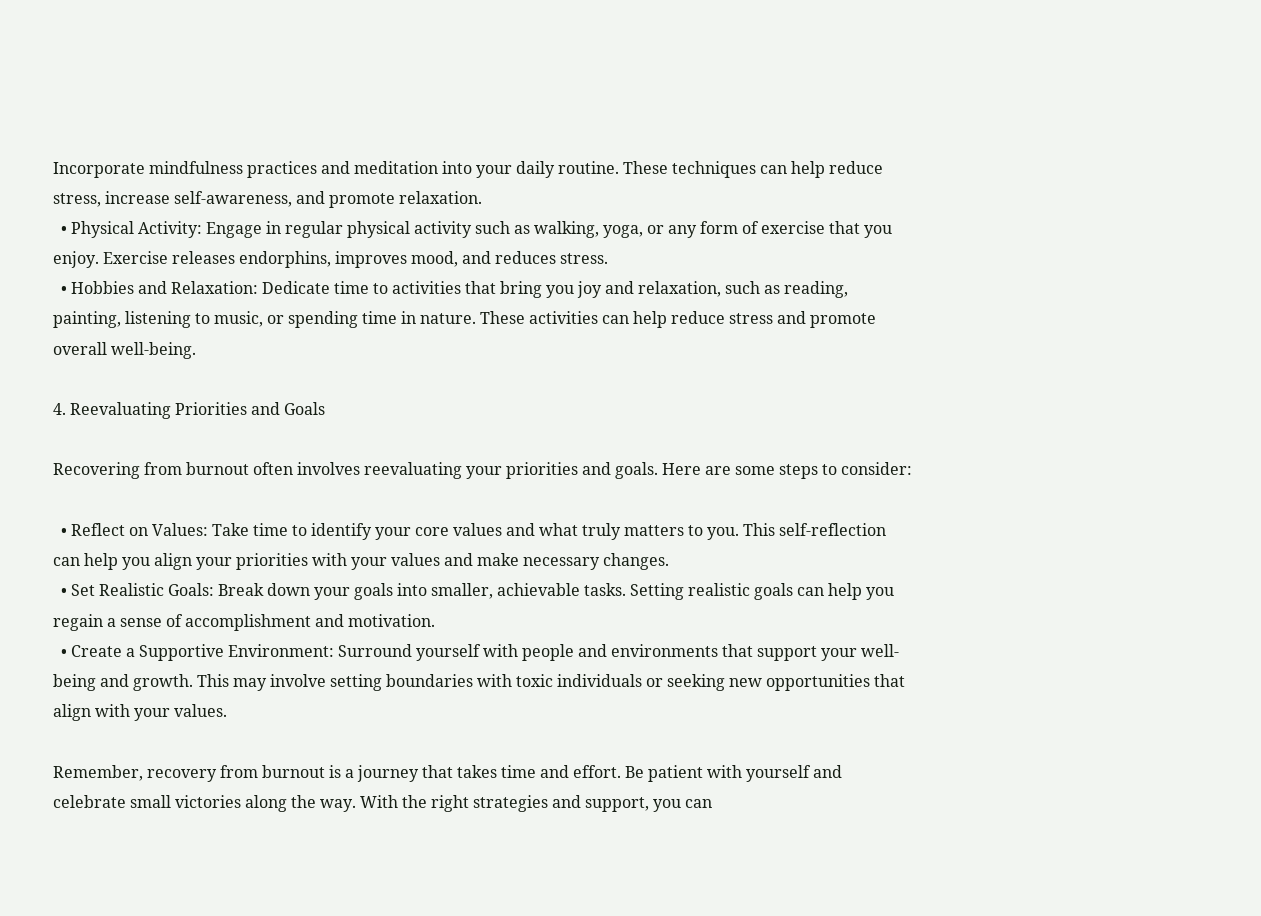Incorporate mindfulness practices and meditation into your daily routine. These techniques can help reduce stress, increase self-awareness, and promote relaxation.
  • Physical Activity: Engage in regular physical activity such as walking, yoga, or any form of exercise that you enjoy. Exercise releases endorphins, improves mood, and reduces stress.
  • Hobbies and Relaxation: Dedicate time to activities that bring you joy and relaxation, such as reading, painting, listening to music, or spending time in nature. These activities can help reduce stress and promote overall well-being.

4. Reevaluating Priorities and Goals

Recovering from burnout often involves reevaluating your priorities and goals. Here are some steps to consider:

  • Reflect on Values: Take time to identify your core values and what truly matters to you. This self-reflection can help you align your priorities with your values and make necessary changes.
  • Set Realistic Goals: Break down your goals into smaller, achievable tasks. Setting realistic goals can help you regain a sense of accomplishment and motivation.
  • Create a Supportive Environment: Surround yourself with people and environments that support your well-being and growth. This may involve setting boundaries with toxic individuals or seeking new opportunities that align with your values.

Remember, recovery from burnout is a journey that takes time and effort. Be patient with yourself and celebrate small victories along the way. With the right strategies and support, you can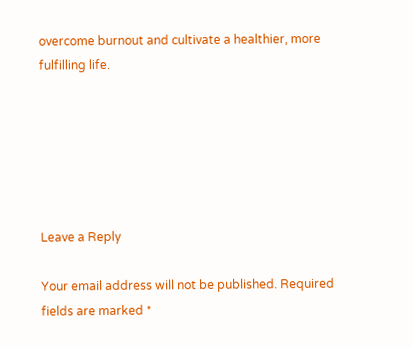overcome burnout and cultivate a healthier, more fulfilling life.






Leave a Reply

Your email address will not be published. Required fields are marked *